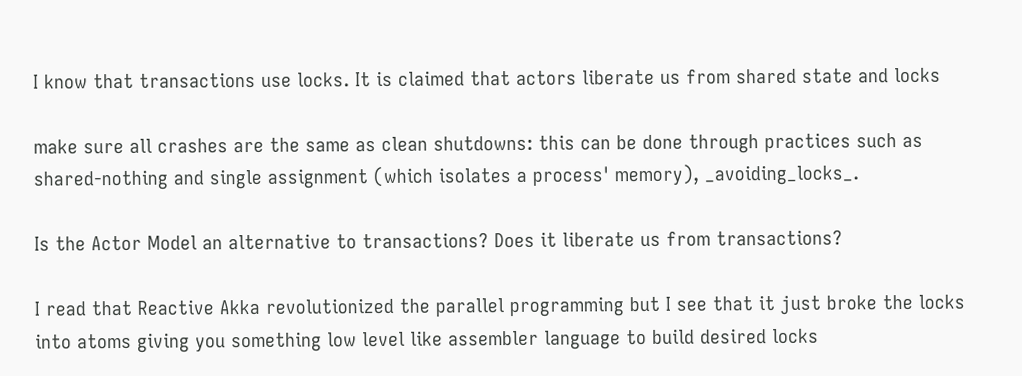I know that transactions use locks. It is claimed that actors liberate us from shared state and locks

make sure all crashes are the same as clean shutdowns: this can be done through practices such as shared-nothing and single assignment (which isolates a process' memory), _avoiding_locks_.

Is the Actor Model an alternative to transactions? Does it liberate us from transactions?

I read that Reactive Akka revolutionized the parallel programming but I see that it just broke the locks into atoms giving you something low level like assembler language to build desired locks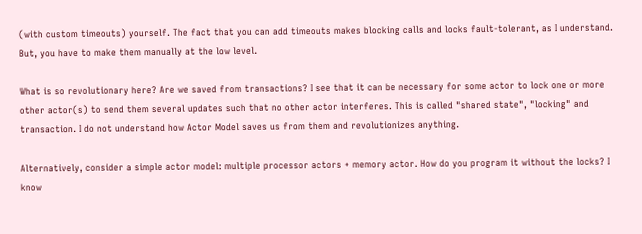(with custom timeouts) yourself. The fact that you can add timeouts makes blocking calls and locks fault-tolerant, as I understand. But, you have to make them manually at the low level.

What is so revolutionary here? Are we saved from transactions? I see that it can be necessary for some actor to lock one or more other actor(s) to send them several updates such that no other actor interferes. This is called "shared state", "locking" and transaction. I do not understand how Actor Model saves us from them and revolutionizes anything.

Alternatively, consider a simple actor model: multiple processor actors + memory actor. How do you program it without the locks? I know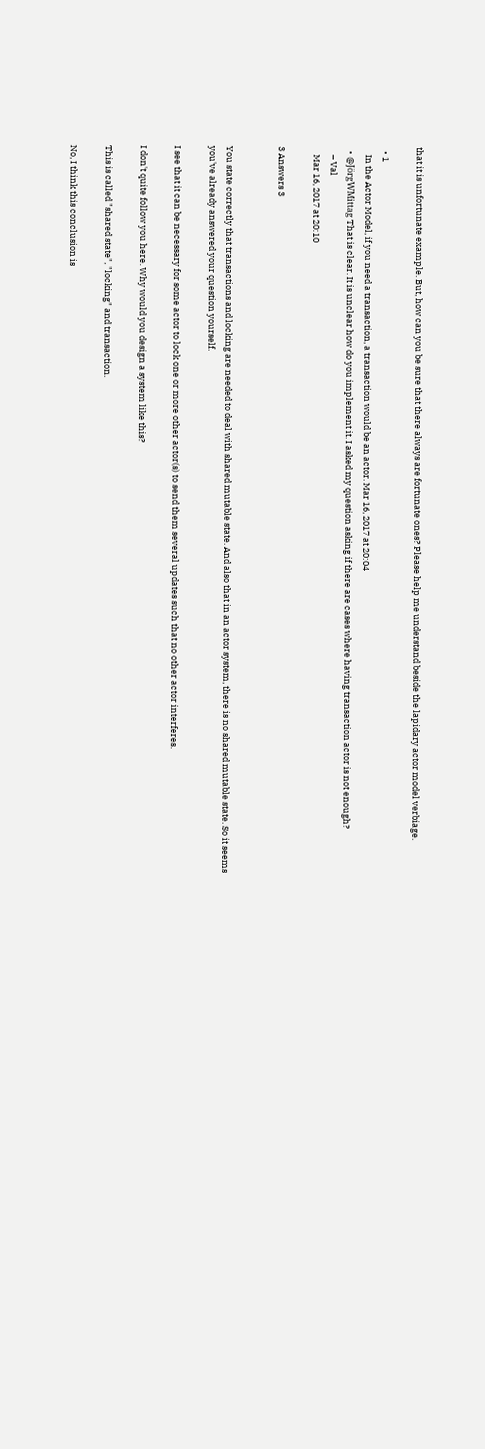that it is unfortunate example. But, how can you be sure that there always are fortunate ones? Please help me understand beside the lapidary actor model verbiage.

  • 1
    In the Actor Model, if you need a transaction, a transaction would be an actor. Mar 16, 2017 at 20:04
  • @JörgWMittag That is clear. It is unclear how do you implement it. I asked my question asking if there are cases where having transaction actor is not enough?
    – Val
    Mar 16, 2017 at 20:10

3 Answers 3


You state correctly that transactions and locking are needed to deal with shared mutable state. And also that in an actor system, there is no shared mutable state. So it seems you've already answered your question yourself.

I see that it can be necessary for some actor to lock one or more other actor(s) to send them several updates such that no other actor interferes.

I don't quite follow you here. Why would you design a system like this?

This is called "shared state", "locking" and transaction.

No, I think this conclusion is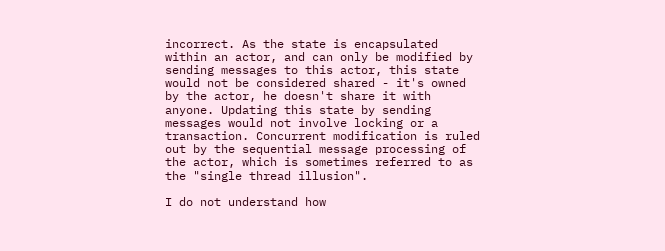incorrect. As the state is encapsulated within an actor, and can only be modified by sending messages to this actor, this state would not be considered shared - it's owned by the actor, he doesn't share it with anyone. Updating this state by sending messages would not involve locking or a transaction. Concurrent modification is ruled out by the sequential message processing of the actor, which is sometimes referred to as the "single thread illusion".

I do not understand how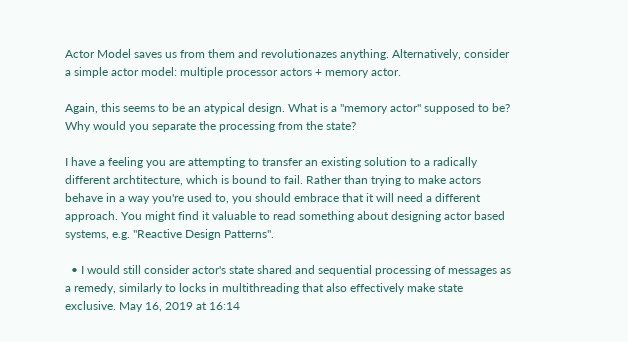Actor Model saves us from them and revolutionazes anything. Alternatively, consider a simple actor model: multiple processor actors + memory actor.

Again, this seems to be an atypical design. What is a "memory actor" supposed to be? Why would you separate the processing from the state?

I have a feeling you are attempting to transfer an existing solution to a radically different archtitecture, which is bound to fail. Rather than trying to make actors behave in a way you're used to, you should embrace that it will need a different approach. You might find it valuable to read something about designing actor based systems, e.g. "Reactive Design Patterns".

  • I would still consider actor's state shared and sequential processing of messages as a remedy, similarly to locks in multithreading that also effectively make state exclusive. May 16, 2019 at 16:14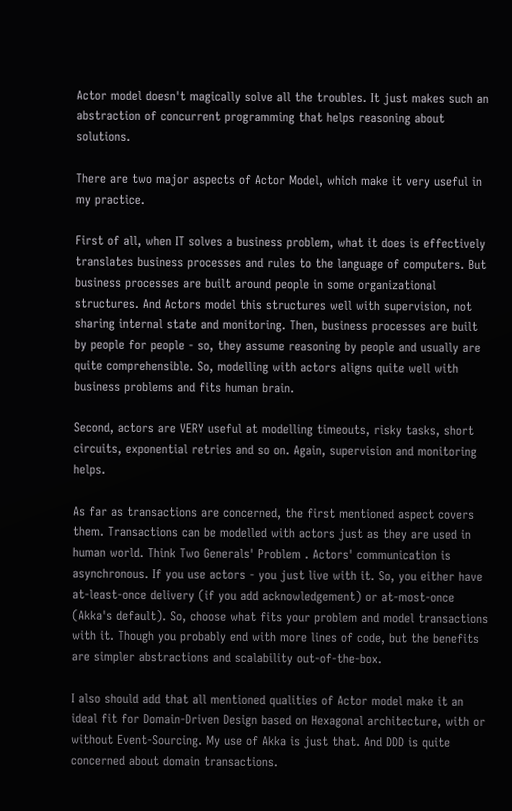Actor model doesn't magically solve all the troubles. It just makes such an abstraction of concurrent programming that helps reasoning about solutions.

There are two major aspects of Actor Model, which make it very useful in my practice.

First of all, when IT solves a business problem, what it does is effectively translates business processes and rules to the language of computers. But business processes are built around people in some organizational structures. And Actors model this structures well with supervision, not sharing internal state and monitoring. Then, business processes are built by people for people - so, they assume reasoning by people and usually are quite comprehensible. So, modelling with actors aligns quite well with business problems and fits human brain.

Second, actors are VERY useful at modelling timeouts, risky tasks, short circuits, exponential retries and so on. Again, supervision and monitoring helps.

As far as transactions are concerned, the first mentioned aspect covers them. Transactions can be modelled with actors just as they are used in human world. Think Two Generals' Problem . Actors' communication is asynchronous. If you use actors - you just live with it. So, you either have at-least-once delivery (if you add acknowledgement) or at-most-once (Akka's default). So, choose what fits your problem and model transactions with it. Though you probably end with more lines of code, but the benefits are simpler abstractions and scalability out-of-the-box.

I also should add that all mentioned qualities of Actor model make it an ideal fit for Domain-Driven Design based on Hexagonal architecture, with or without Event-Sourcing. My use of Akka is just that. And DDD is quite concerned about domain transactions.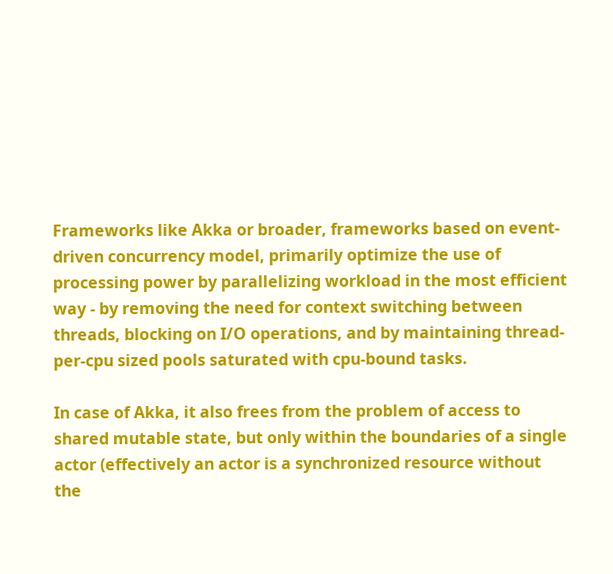Frameworks like Akka or broader, frameworks based on event-driven concurrency model, primarily optimize the use of processing power by parallelizing workload in the most efficient way - by removing the need for context switching between threads, blocking on I/O operations, and by maintaining thread-per-cpu sized pools saturated with cpu-bound tasks.

In case of Akka, it also frees from the problem of access to shared mutable state, but only within the boundaries of a single actor (effectively an actor is a synchronized resource without the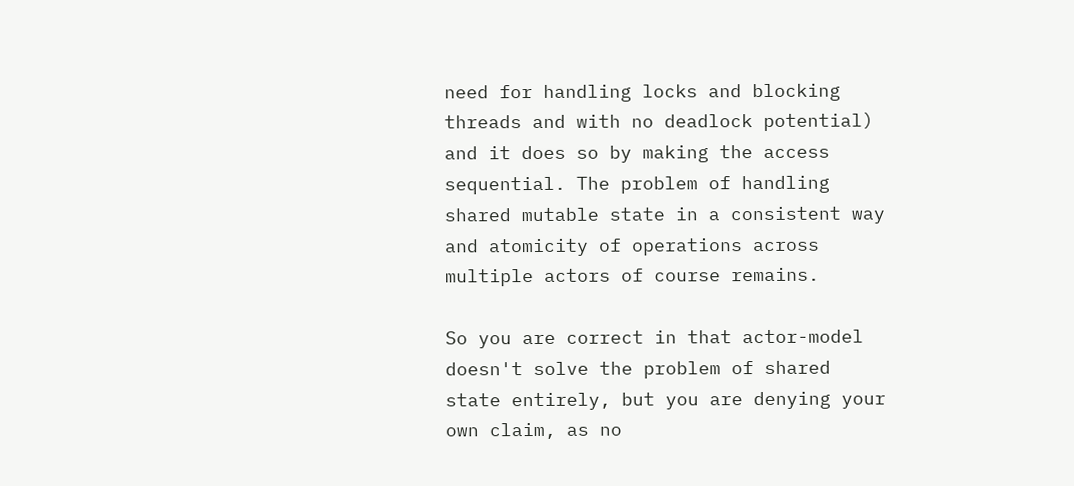need for handling locks and blocking threads and with no deadlock potential) and it does so by making the access sequential. The problem of handling shared mutable state in a consistent way and atomicity of operations across multiple actors of course remains.

So you are correct in that actor-model doesn't solve the problem of shared state entirely, but you are denying your own claim, as no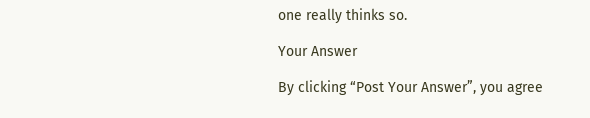one really thinks so.

Your Answer

By clicking “Post Your Answer”, you agree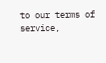to our terms of service,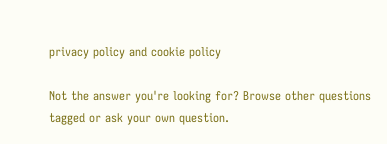privacy policy and cookie policy

Not the answer you're looking for? Browse other questions tagged or ask your own question.